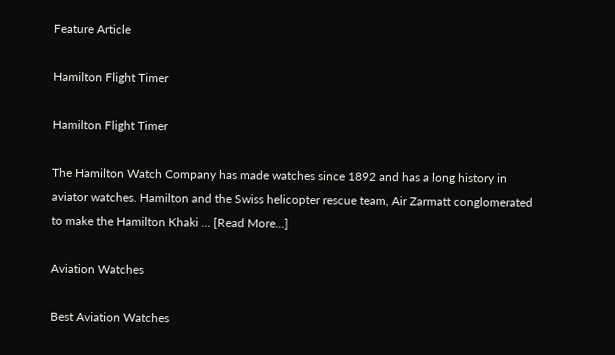Feature Article

Hamilton Flight Timer

Hamilton Flight Timer

The Hamilton Watch Company has made watches since 1892 and has a long history in aviator watches. Hamilton and the Swiss helicopter rescue team, Air Zarmatt conglomerated to make the Hamilton Khaki … [Read More...]

Aviation Watches

Best Aviation Watches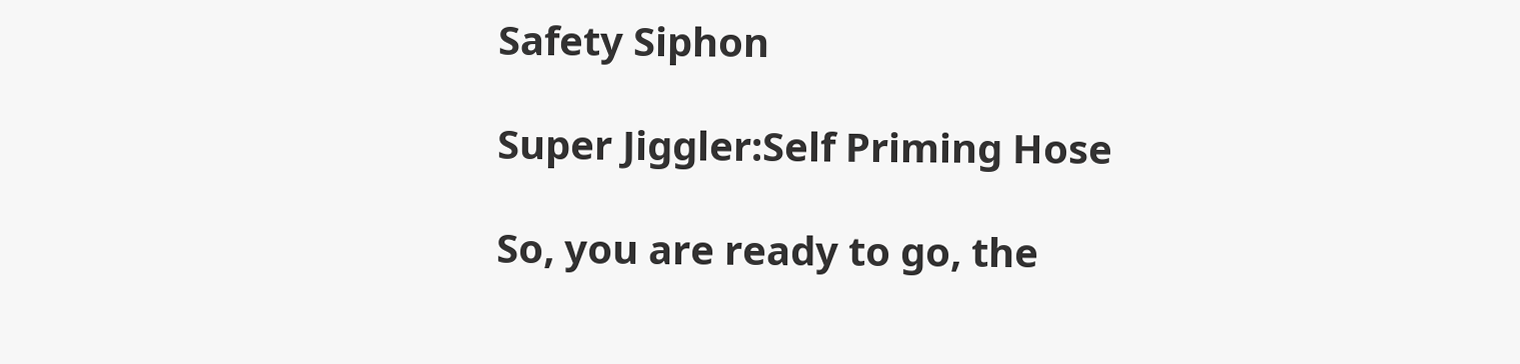Safety Siphon

Super Jiggler:Self Priming Hose

So, you are ready to go, the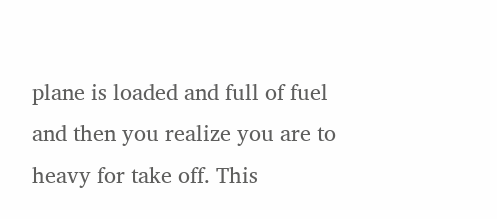plane is loaded and full of fuel and then you realize you are to heavy for take off. This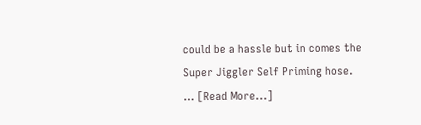could be a hassle but in comes the Super Jiggler Self Priming hose. … [Read More...]